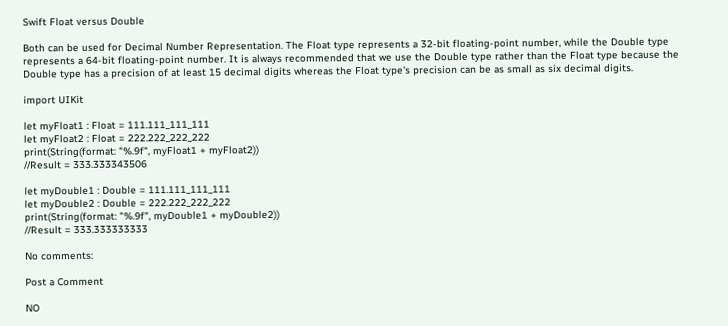Swift Float versus Double

Both can be used for Decimal Number Representation. The Float type represents a 32-bit floating-point number, while the Double type represents a 64-bit floating-point number. It is always recommended that we use the Double type rather than the Float type because the Double type has a precision of at least 15 decimal digits whereas the Float type's precision can be as small as six decimal digits.

import UIKit

let myFloat1 : Float = 111.111_111_111
let myFloat2 : Float = 222.222_222_222
print(String(format: "%.9f", myFloat1 + myFloat2))
//Result = 333.333343506

let myDouble1 : Double = 111.111_111_111
let myDouble2 : Double = 222.222_222_222
print(String(format: "%.9f", myDouble1 + myDouble2))
//Result = 333.333333333

No comments:

Post a Comment

NO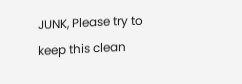JUNK, Please try to keep this clean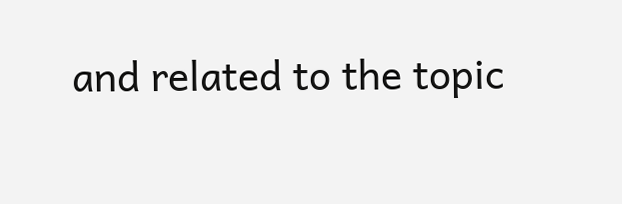and related to the topic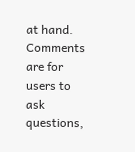at hand.
Comments are for users to ask questions,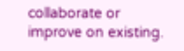collaborate or improve on existing.